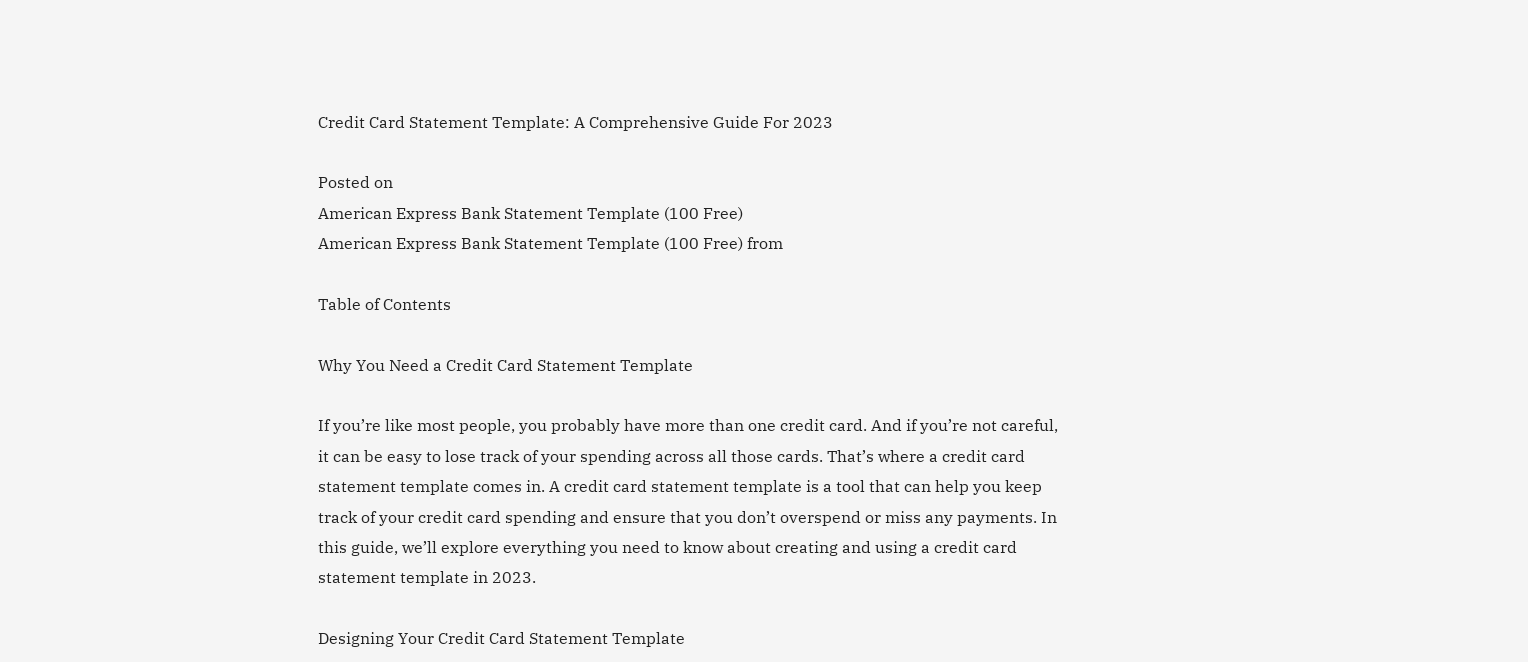Credit Card Statement Template: A Comprehensive Guide For 2023

Posted on
American Express Bank Statement Template (100 Free)
American Express Bank Statement Template (100 Free) from

Table of Contents

Why You Need a Credit Card Statement Template

If you’re like most people, you probably have more than one credit card. And if you’re not careful, it can be easy to lose track of your spending across all those cards. That’s where a credit card statement template comes in. A credit card statement template is a tool that can help you keep track of your credit card spending and ensure that you don’t overspend or miss any payments. In this guide, we’ll explore everything you need to know about creating and using a credit card statement template in 2023.

Designing Your Credit Card Statement Template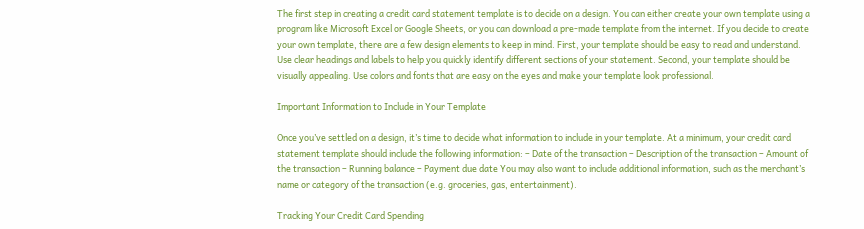The first step in creating a credit card statement template is to decide on a design. You can either create your own template using a program like Microsoft Excel or Google Sheets, or you can download a pre-made template from the internet. If you decide to create your own template, there are a few design elements to keep in mind. First, your template should be easy to read and understand. Use clear headings and labels to help you quickly identify different sections of your statement. Second, your template should be visually appealing. Use colors and fonts that are easy on the eyes and make your template look professional.

Important Information to Include in Your Template

Once you’ve settled on a design, it’s time to decide what information to include in your template. At a minimum, your credit card statement template should include the following information: – Date of the transaction – Description of the transaction – Amount of the transaction – Running balance – Payment due date You may also want to include additional information, such as the merchant’s name or category of the transaction (e.g. groceries, gas, entertainment).

Tracking Your Credit Card Spending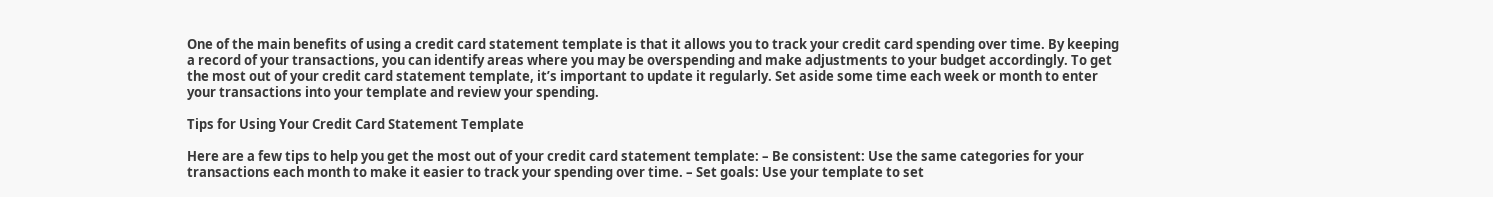One of the main benefits of using a credit card statement template is that it allows you to track your credit card spending over time. By keeping a record of your transactions, you can identify areas where you may be overspending and make adjustments to your budget accordingly. To get the most out of your credit card statement template, it’s important to update it regularly. Set aside some time each week or month to enter your transactions into your template and review your spending.

Tips for Using Your Credit Card Statement Template

Here are a few tips to help you get the most out of your credit card statement template: – Be consistent: Use the same categories for your transactions each month to make it easier to track your spending over time. – Set goals: Use your template to set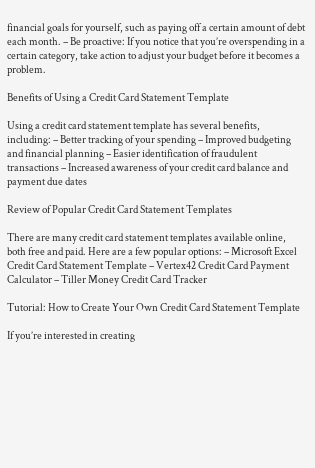financial goals for yourself, such as paying off a certain amount of debt each month. – Be proactive: If you notice that you’re overspending in a certain category, take action to adjust your budget before it becomes a problem.

Benefits of Using a Credit Card Statement Template

Using a credit card statement template has several benefits, including: – Better tracking of your spending – Improved budgeting and financial planning – Easier identification of fraudulent transactions – Increased awareness of your credit card balance and payment due dates

Review of Popular Credit Card Statement Templates

There are many credit card statement templates available online, both free and paid. Here are a few popular options: – Microsoft Excel Credit Card Statement Template – Vertex42 Credit Card Payment Calculator – Tiller Money Credit Card Tracker

Tutorial: How to Create Your Own Credit Card Statement Template

If you’re interested in creating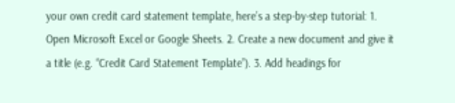your own credit card statement template, here’s a step-by-step tutorial: 1. Open Microsoft Excel or Google Sheets. 2. Create a new document and give it a title (e.g. “Credit Card Statement Template”). 3. Add headings for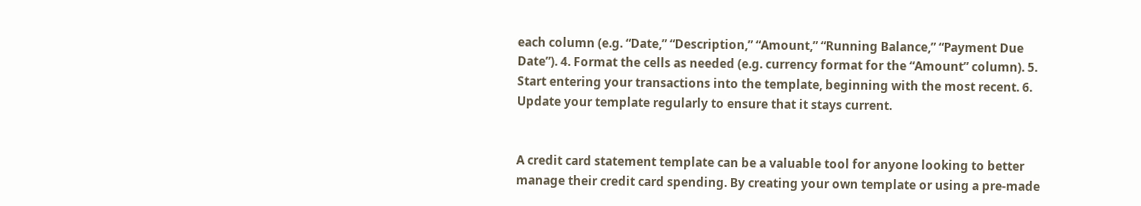each column (e.g. “Date,” “Description,” “Amount,” “Running Balance,” “Payment Due Date”). 4. Format the cells as needed (e.g. currency format for the “Amount” column). 5. Start entering your transactions into the template, beginning with the most recent. 6. Update your template regularly to ensure that it stays current.


A credit card statement template can be a valuable tool for anyone looking to better manage their credit card spending. By creating your own template or using a pre-made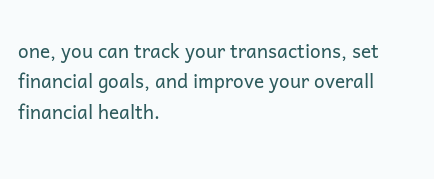one, you can track your transactions, set financial goals, and improve your overall financial health.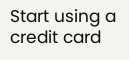Start using a credit card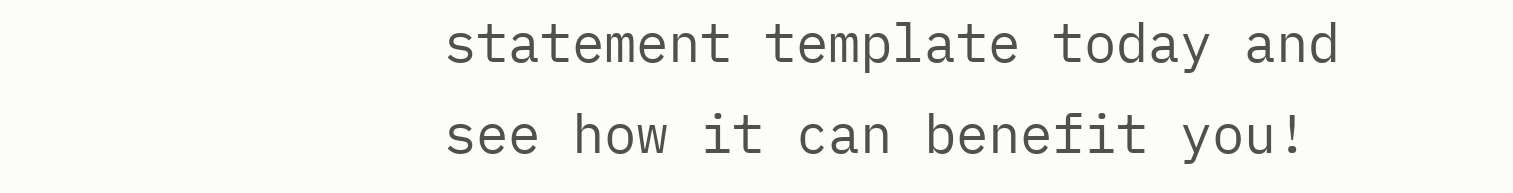statement template today and see how it can benefit you!